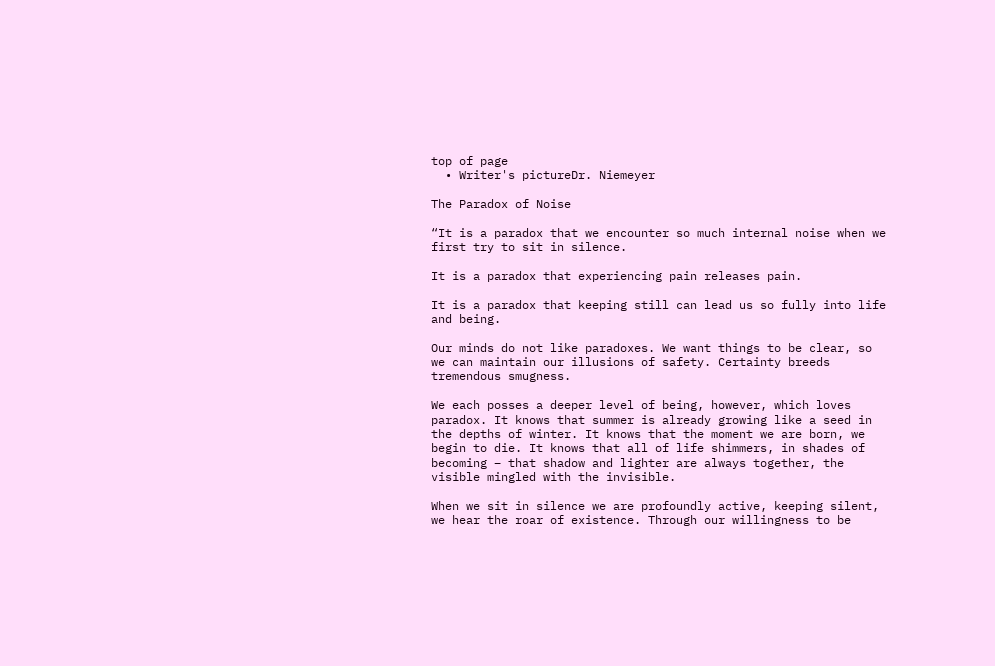top of page
  • Writer's pictureDr. Niemeyer

The Paradox of Noise

“It is a paradox that we encounter so much internal noise when we first try to sit in silence.

It is a paradox that experiencing pain releases pain.

It is a paradox that keeping still can lead us so fully into life and being.

Our minds do not like paradoxes. We want things to be clear, so we can maintain our illusions of safety. Certainty breeds tremendous smugness.

We each posses a deeper level of being, however, which loves paradox. It knows that summer is already growing like a seed in the depths of winter. It knows that the moment we are born, we begin to die. It knows that all of life shimmers, in shades of becoming – that shadow and lighter are always together, the visible mingled with the invisible.

When we sit in silence we are profoundly active, keeping silent, we hear the roar of existence. Through our willingness to be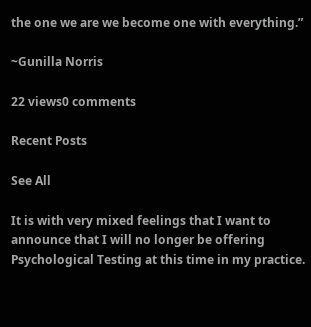the one we are we become one with everything.”

~Gunilla Norris

22 views0 comments

Recent Posts

See All

It is with very mixed feelings that I want to announce that I will no longer be offering Psychological Testing at this time in my practice.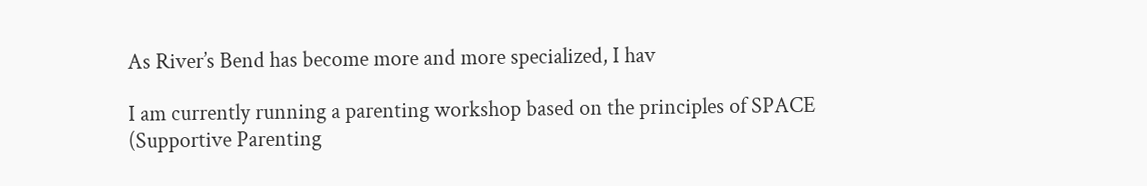As River’s Bend has become more and more specialized, I hav

I am currently running a parenting workshop based on the principles of SPACE (Supportive Parenting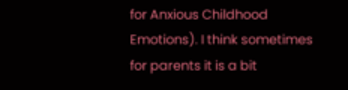for Anxious Childhood Emotions). I think sometimes for parents it is a bit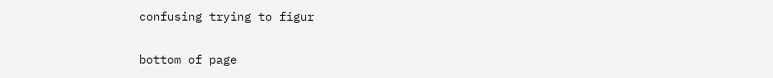confusing trying to figur

bottom of page